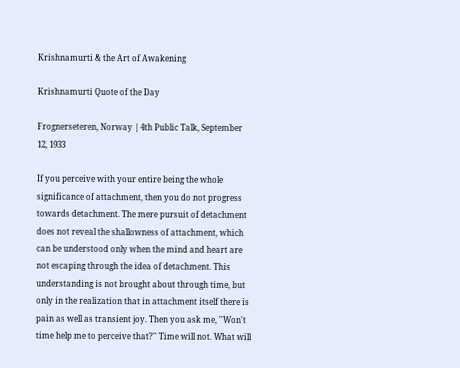Krishnamurti & the Art of Awakening

Krishnamurti Quote of the Day

Frognerseteren, Norway | 4th Public Talk, September 12, 1933

If you perceive with your entire being the whole significance of attachment, then you do not progress towards detachment. The mere pursuit of detachment does not reveal the shallowness of attachment, which can be understood only when the mind and heart are not escaping through the idea of detachment. This understanding is not brought about through time, but only in the realization that in attachment itself there is pain as well as transient joy. Then you ask me, ''Won't time help me to perceive that?'' Time will not. What will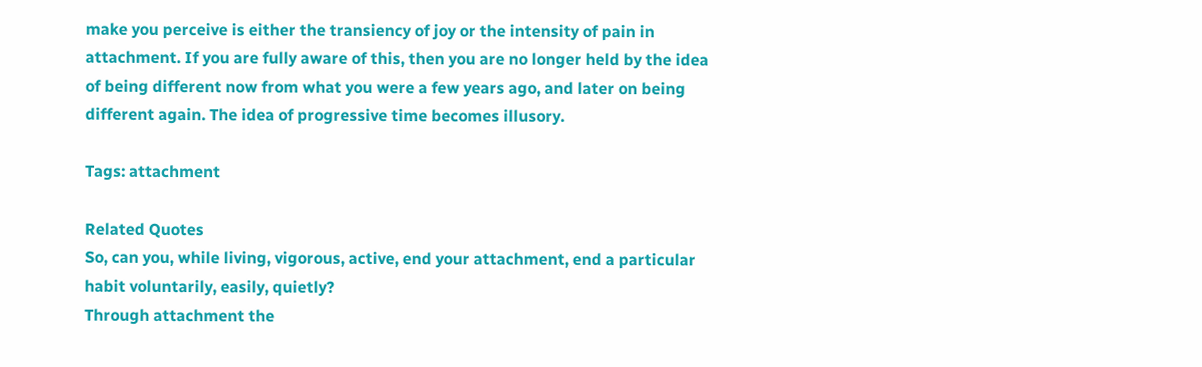make you perceive is either the transiency of joy or the intensity of pain in attachment. If you are fully aware of this, then you are no longer held by the idea of being different now from what you were a few years ago, and later on being different again. The idea of progressive time becomes illusory.

Tags: attachment

Related Quotes
So, can you, while living, vigorous, active, end your attachment, end a particular habit voluntarily, easily, quietly?
Through attachment the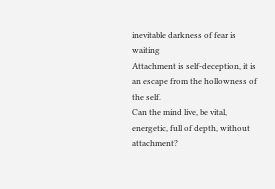inevitable darkness of fear is waiting
Attachment is self-deception, it is an escape from the hollowness of the self.
Can the mind live, be vital, energetic, full of depth, without attachment?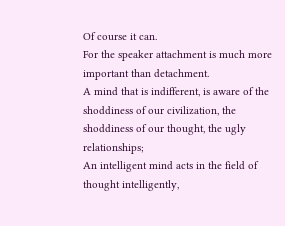Of course it can.
For the speaker attachment is much more important than detachment.
A mind that is indifferent, is aware of the shoddiness of our civilization, the shoddiness of our thought, the ugly relationships;
An intelligent mind acts in the field of thought intelligently,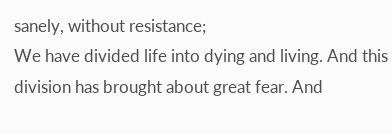sanely, without resistance;
We have divided life into dying and living. And this division has brought about great fear. And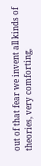out of that fear we invent all kinds of theories, very comforting,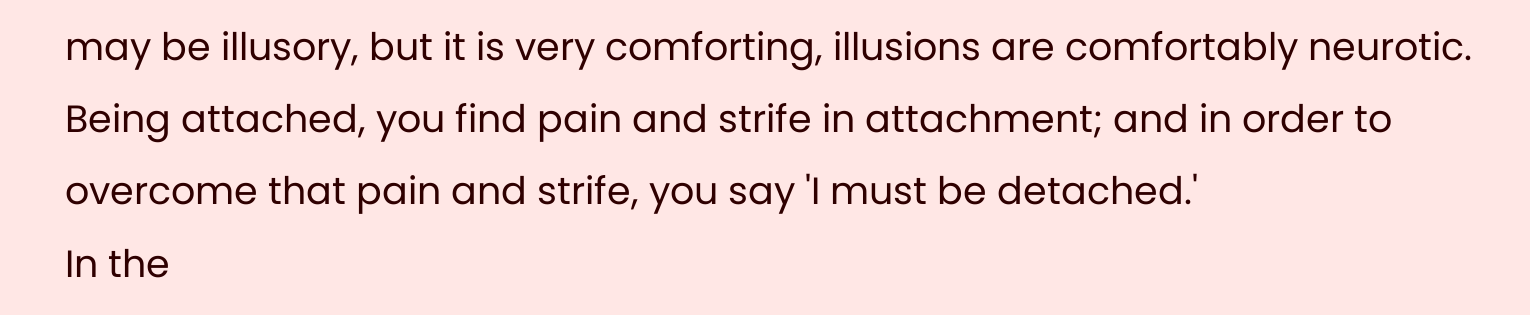may be illusory, but it is very comforting, illusions are comfortably neurotic.
Being attached, you find pain and strife in attachment; and in order to overcome that pain and strife, you say 'I must be detached.'
In the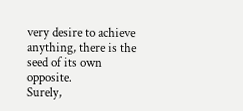very desire to achieve anything, there is the seed of its own opposite.
Surely,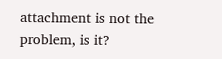attachment is not the problem, is it?